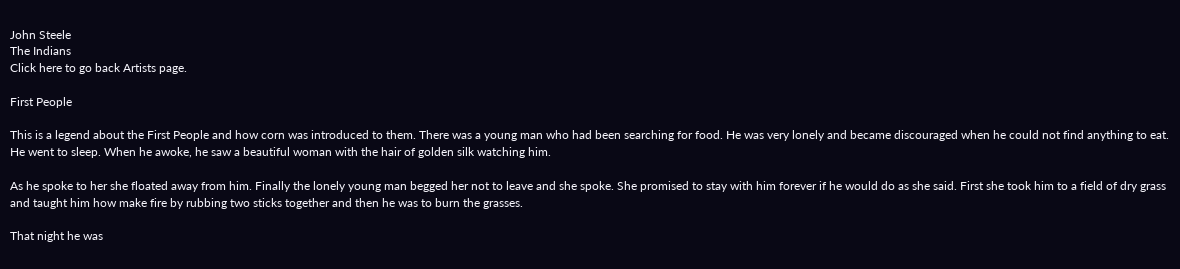John Steele
The Indians
Click here to go back Artists page.

First People

This is a legend about the First People and how corn was introduced to them. There was a young man who had been searching for food. He was very lonely and became discouraged when he could not find anything to eat. He went to sleep. When he awoke, he saw a beautiful woman with the hair of golden silk watching him.

As he spoke to her she floated away from him. Finally the lonely young man begged her not to leave and she spoke. She promised to stay with him forever if he would do as she said. First she took him to a field of dry grass and taught him how make fire by rubbing two sticks together and then he was to burn the grasses.

That night he was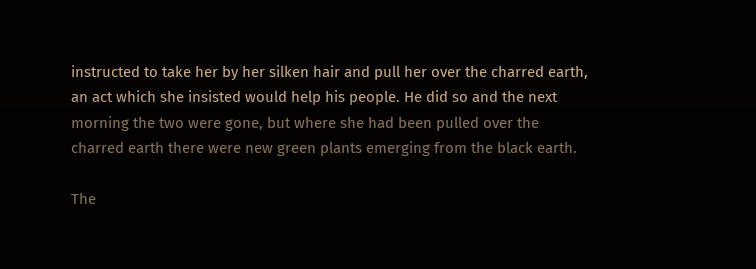instructed to take her by her silken hair and pull her over the charred earth, an act which she insisted would help his people. He did so and the next morning the two were gone, but where she had been pulled over the charred earth there were new green plants emerging from the black earth.

The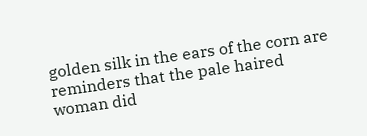golden silk in the ears of the corn are reminders that the pale haired woman did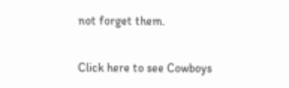not forget them.

Click here to see Cowboys